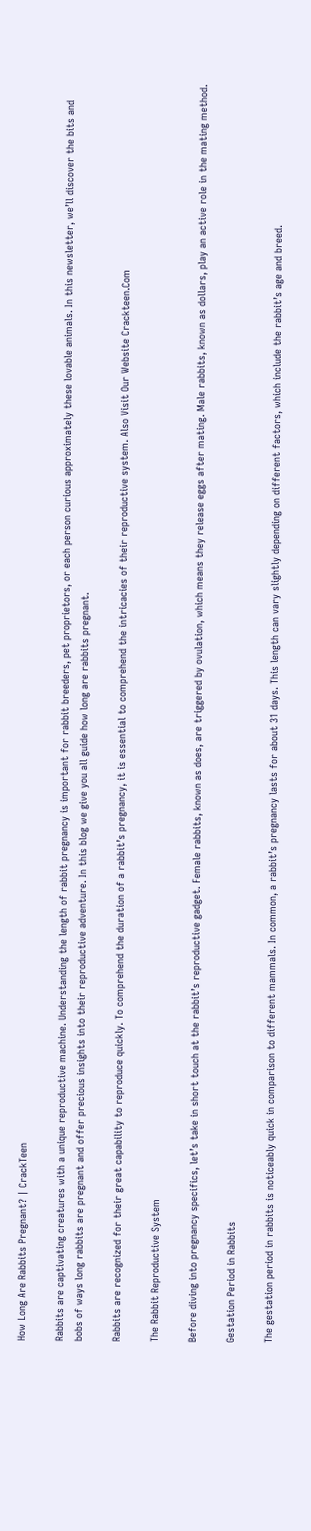How Long Are Rabbits Pregnant? | CrackTeen

Rabbits are captivating creatures with a unique reproductive machine. Understanding the length of rabbit pregnancy is important for rabbit breeders, pet proprietors, or each person curious approximately these lovable animals. In this newsletter, we’ll discover the bits and bobs of ways long rabbits are pregnant and offer precious insights into their reproductive adventure. In this blog we give you all guide how long are rabbits pregnant.

Rabbits are recognized for their great capability to reproduce quickly. To comprehend the duration of a rabbit’s pregnancy, it is essential to comprehend the intricacies of their reproductive system. Also Visit Our Website Crackteen.Com

The Rabbit Reproductive System

Before diving into pregnancy specifics, let’s take in short touch at the rabbit’s reproductive gadget. Female rabbits, known as does, are triggered by ovulation, which means they release eggs after mating. Male rabbits, known as dollars, play an active role in the mating method.

Gestation Period in Rabbits

The gestation period in rabbits is noticeably quick in comparison to different mammals. In common, a rabbit’s pregnancy lasts for about 31 days. This length can vary slightly depending on different factors, which include the rabbit’s age and breed.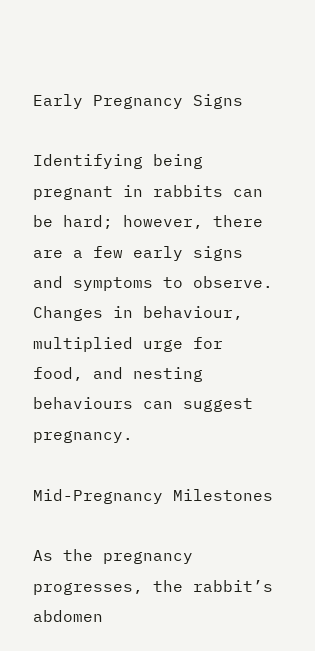Early Pregnancy Signs

Identifying being pregnant in rabbits can be hard; however, there are a few early signs and symptoms to observe. Changes in behaviour, multiplied urge for food, and nesting behaviours can suggest pregnancy.

Mid-Pregnancy Milestones

As the pregnancy progresses, the rabbit’s abdomen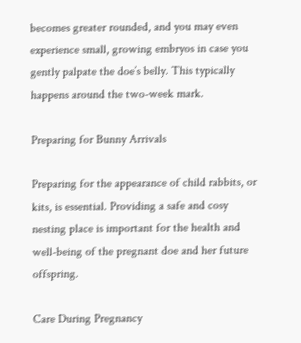becomes greater rounded, and you may even experience small, growing embryos in case you gently palpate the doe’s belly. This typically happens around the two-week mark.

Preparing for Bunny Arrivals

Preparing for the appearance of child rabbits, or kits, is essential. Providing a safe and cosy nesting place is important for the health and well-being of the pregnant doe and her future offspring.

Care During Pregnancy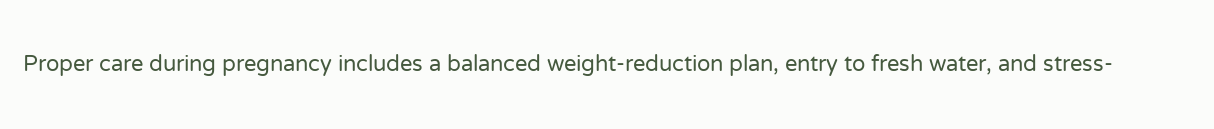Proper care during pregnancy includes a balanced weight-reduction plan, entry to fresh water, and stress-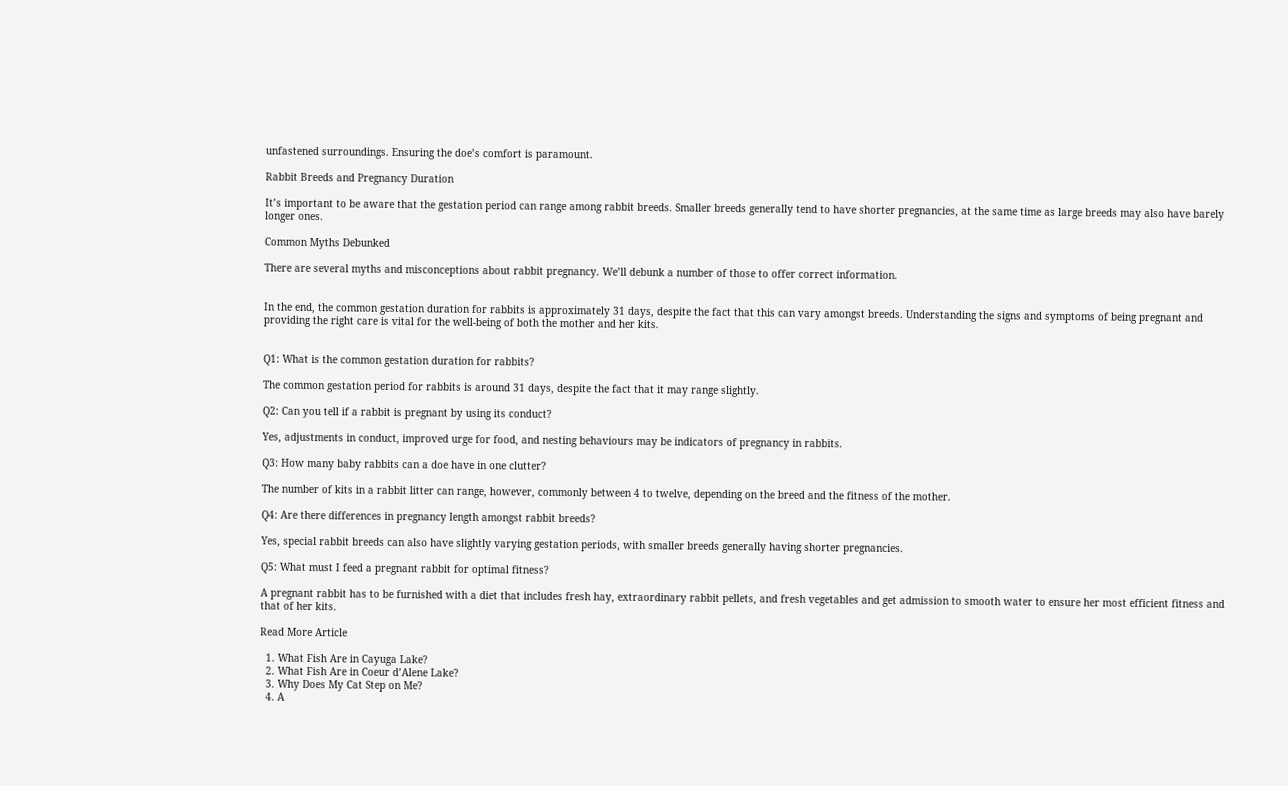unfastened surroundings. Ensuring the doe’s comfort is paramount.

Rabbit Breeds and Pregnancy Duration

It’s important to be aware that the gestation period can range among rabbit breeds. Smaller breeds generally tend to have shorter pregnancies, at the same time as large breeds may also have barely longer ones.

Common Myths Debunked

There are several myths and misconceptions about rabbit pregnancy. We’ll debunk a number of those to offer correct information.


In the end, the common gestation duration for rabbits is approximately 31 days, despite the fact that this can vary amongst breeds. Understanding the signs and symptoms of being pregnant and providing the right care is vital for the well-being of both the mother and her kits.


Q1: What is the common gestation duration for rabbits?

The common gestation period for rabbits is around 31 days, despite the fact that it may range slightly.

Q2: Can you tell if a rabbit is pregnant by using its conduct?

Yes, adjustments in conduct, improved urge for food, and nesting behaviours may be indicators of pregnancy in rabbits.

Q3: How many baby rabbits can a doe have in one clutter?

The number of kits in a rabbit litter can range, however, commonly between 4 to twelve, depending on the breed and the fitness of the mother.

Q4: Are there differences in pregnancy length amongst rabbit breeds?

Yes, special rabbit breeds can also have slightly varying gestation periods, with smaller breeds generally having shorter pregnancies.

Q5: What must I feed a pregnant rabbit for optimal fitness?

A pregnant rabbit has to be furnished with a diet that includes fresh hay, extraordinary rabbit pellets, and fresh vegetables and get admission to smooth water to ensure her most efficient fitness and that of her kits.

Read More Article

  1. What Fish Are in Cayuga Lake?
  2. What Fish Are in Coeur d’Alene Lake?
  3. Why Does My Cat Step on Me?
  4. A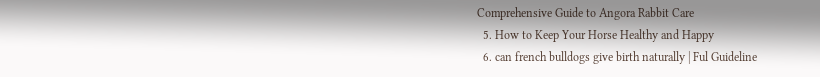Comprehensive Guide to Angora Rabbit Care
  5. How to Keep Your Horse Healthy and Happy
  6. can french bulldogs give birth naturally | Ful Guideline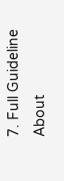7. Full Guideline About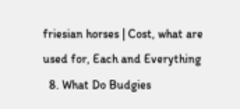friesian horses | Cost, what are used for, Each and Everything
  8. What Do Budgies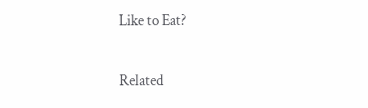Like to Eat?

Related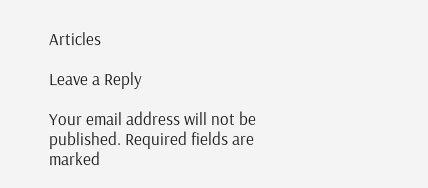Articles

Leave a Reply

Your email address will not be published. Required fields are marked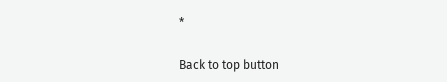*

Back to top button